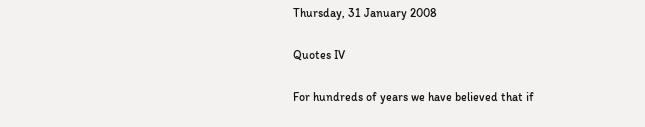Thursday, 31 January 2008

Quotes IV

For hundreds of years we have believed that if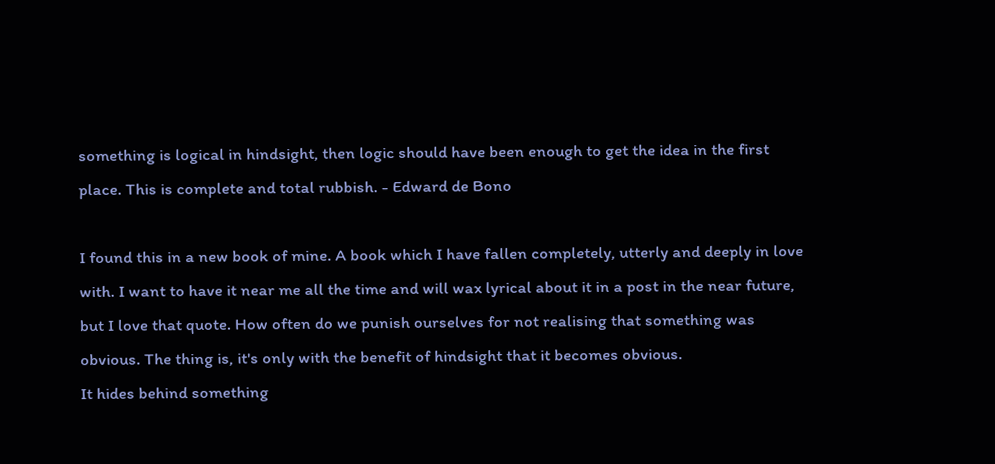something is logical in hindsight, then logic should have been enough to get the idea in the first place. This is complete and total rubbish. - Edward de Bono

I found this in a new book of mine. A book which I have fallen completely, utterly and deeply in love with. I want to have it near me all the time and will wax lyrical about it in a post in the near future, but I love that quote. How often do we punish ourselves for not realising that something was obvious. The thing is, it's only with the benefit of hindsight that it becomes obvious.
It hides behind something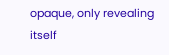opaque, only revealing itself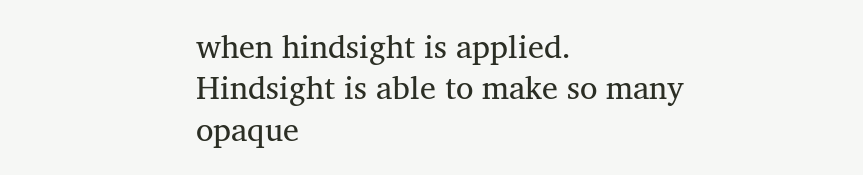when hindsight is applied.
Hindsight is able to make so many opaque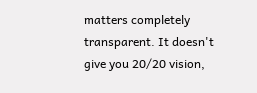matters completely transparent. It doesn't give you 20/20 vision,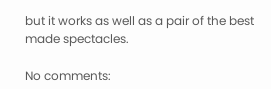but it works as well as a pair of the best made spectacles.

No comments: